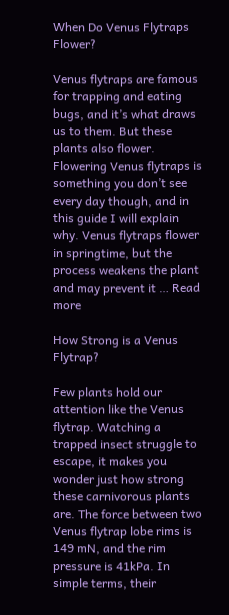When Do Venus Flytraps Flower?

Venus flytraps are famous for trapping and eating bugs, and it’s what draws us to them. But these plants also flower. Flowering Venus flytraps is something you don’t see every day though, and in this guide I will explain why. Venus flytraps flower in springtime, but the process weakens the plant and may prevent it … Read more

How Strong is a Venus Flytrap?

Few plants hold our attention like the Venus flytrap. Watching a trapped insect struggle to escape, it makes you wonder just how strong these carnivorous plants are. The force between two Venus flytrap lobe rims is 149 mN, and the rim pressure is 41kPa. In simple terms, their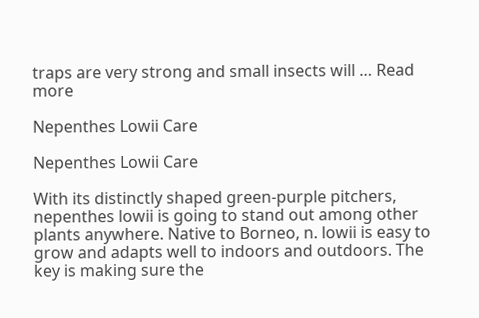traps are very strong and small insects will … Read more

Nepenthes Lowii Care

Nepenthes Lowii Care

With its distinctly shaped green-purple pitchers, nepenthes lowii is going to stand out among other plants anywhere. Native to Borneo, n. lowii is easy to grow and adapts well to indoors and outdoors. The key is making sure the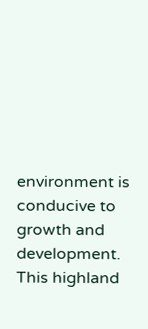environment is conducive to growth and development. This highland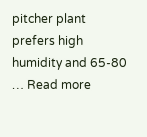pitcher plant prefers high humidity and 65-80 … Read more